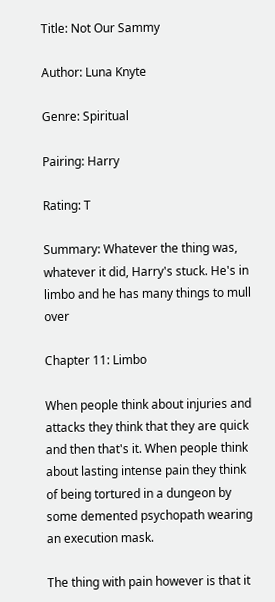Title: Not Our Sammy

Author: Luna Knyte

Genre: Spiritual

Pairing: Harry

Rating: T

Summary: Whatever the thing was, whatever it did, Harry's stuck. He's in limbo and he has many things to mull over

Chapter 11: Limbo

When people think about injuries and attacks they think that they are quick and then that's it. When people think about lasting intense pain they think of being tortured in a dungeon by some demented psychopath wearing an execution mask.

The thing with pain however is that it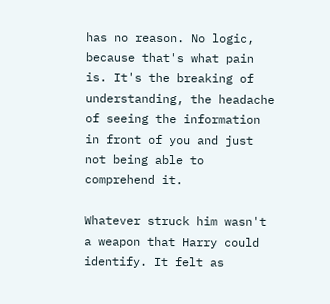has no reason. No logic, because that's what pain is. It's the breaking of understanding, the headache of seeing the information in front of you and just not being able to comprehend it.

Whatever struck him wasn't a weapon that Harry could identify. It felt as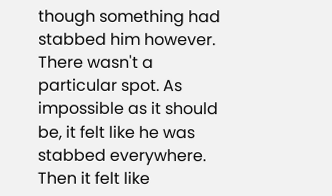though something had stabbed him however. There wasn't a particular spot. As impossible as it should be, it felt like he was stabbed everywhere. Then it felt like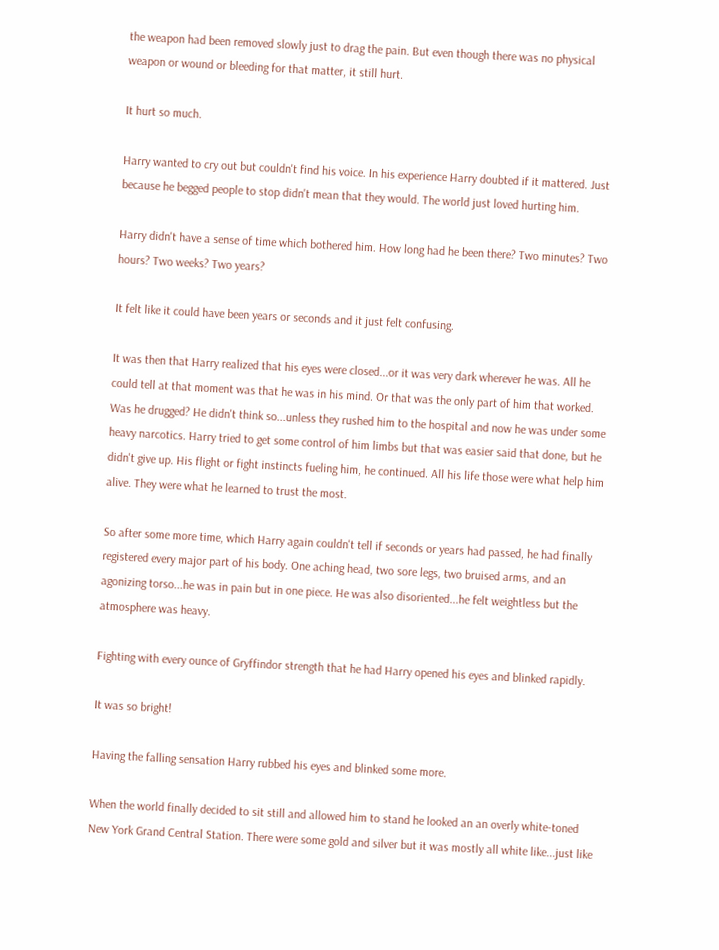the weapon had been removed slowly just to drag the pain. But even though there was no physical weapon or wound or bleeding for that matter, it still hurt.

It hurt so much.

Harry wanted to cry out but couldn't find his voice. In his experience Harry doubted if it mattered. Just because he begged people to stop didn't mean that they would. The world just loved hurting him.

Harry didn't have a sense of time which bothered him. How long had he been there? Two minutes? Two hours? Two weeks? Two years?

It felt like it could have been years or seconds and it just felt confusing.

It was then that Harry realized that his eyes were closed...or it was very dark wherever he was. All he could tell at that moment was that he was in his mind. Or that was the only part of him that worked. Was he drugged? He didn't think so...unless they rushed him to the hospital and now he was under some heavy narcotics. Harry tried to get some control of him limbs but that was easier said that done, but he didn't give up. His flight or fight instincts fueling him, he continued. All his life those were what help him alive. They were what he learned to trust the most.

So after some more time, which Harry again couldn't tell if seconds or years had passed, he had finally registered every major part of his body. One aching head, two sore legs, two bruised arms, and an agonizing torso...he was in pain but in one piece. He was also disoriented...he felt weightless but the atmosphere was heavy.

Fighting with every ounce of Gryffindor strength that he had Harry opened his eyes and blinked rapidly.

It was so bright!

Having the falling sensation Harry rubbed his eyes and blinked some more.

When the world finally decided to sit still and allowed him to stand he looked an an overly white-toned New York Grand Central Station. There were some gold and silver but it was mostly all white like...just like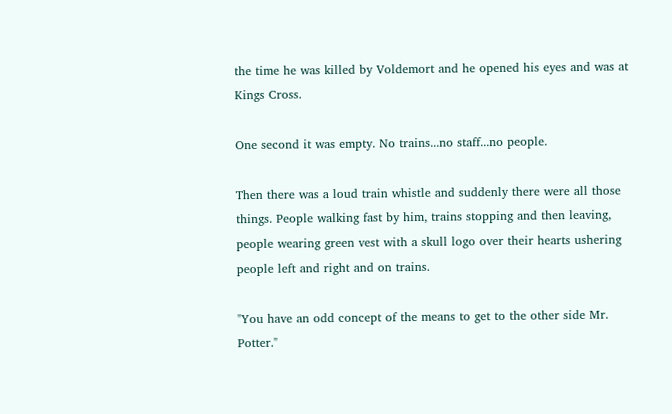the time he was killed by Voldemort and he opened his eyes and was at Kings Cross.

One second it was empty. No trains...no staff...no people.

Then there was a loud train whistle and suddenly there were all those things. People walking fast by him, trains stopping and then leaving, people wearing green vest with a skull logo over their hearts ushering people left and right and on trains.

"You have an odd concept of the means to get to the other side Mr. Potter."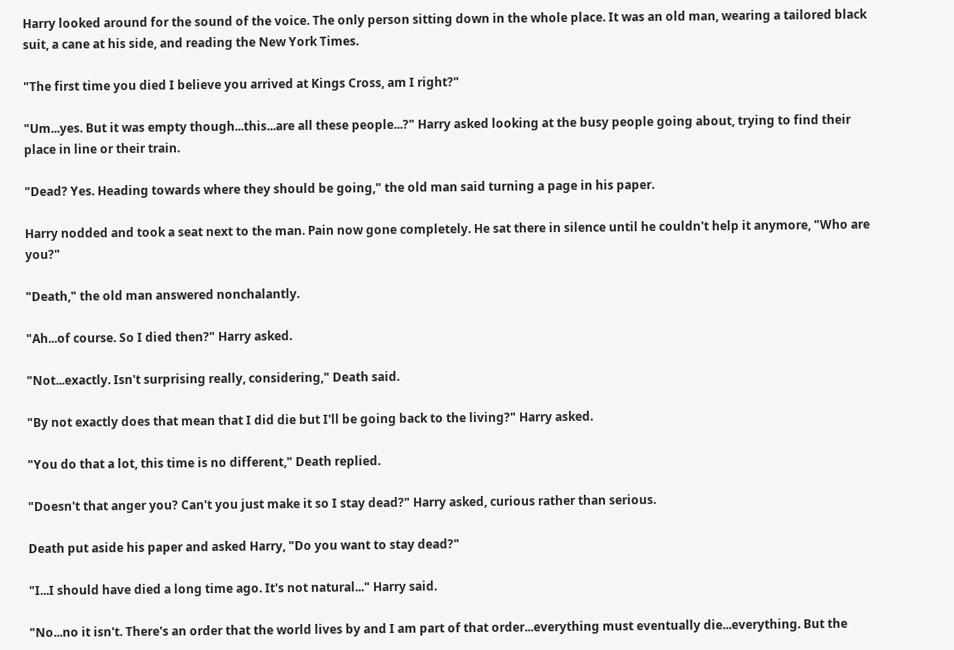Harry looked around for the sound of the voice. The only person sitting down in the whole place. It was an old man, wearing a tailored black suit, a cane at his side, and reading the New York Times.

"The first time you died I believe you arrived at Kings Cross, am I right?"

"Um...yes. But it was empty though...this...are all these people...?" Harry asked looking at the busy people going about, trying to find their place in line or their train.

"Dead? Yes. Heading towards where they should be going," the old man said turning a page in his paper.

Harry nodded and took a seat next to the man. Pain now gone completely. He sat there in silence until he couldn't help it anymore, "Who are you?"

"Death," the old man answered nonchalantly.

"Ah...of course. So I died then?" Harry asked.

"Not...exactly. Isn't surprising really, considering," Death said.

"By not exactly does that mean that I did die but I'll be going back to the living?" Harry asked.

"You do that a lot, this time is no different," Death replied.

"Doesn't that anger you? Can't you just make it so I stay dead?" Harry asked, curious rather than serious.

Death put aside his paper and asked Harry, "Do you want to stay dead?"

"I...I should have died a long time ago. It's not natural..." Harry said.

"No...no it isn't. There's an order that the world lives by and I am part of that order...everything must eventually die...everything. But the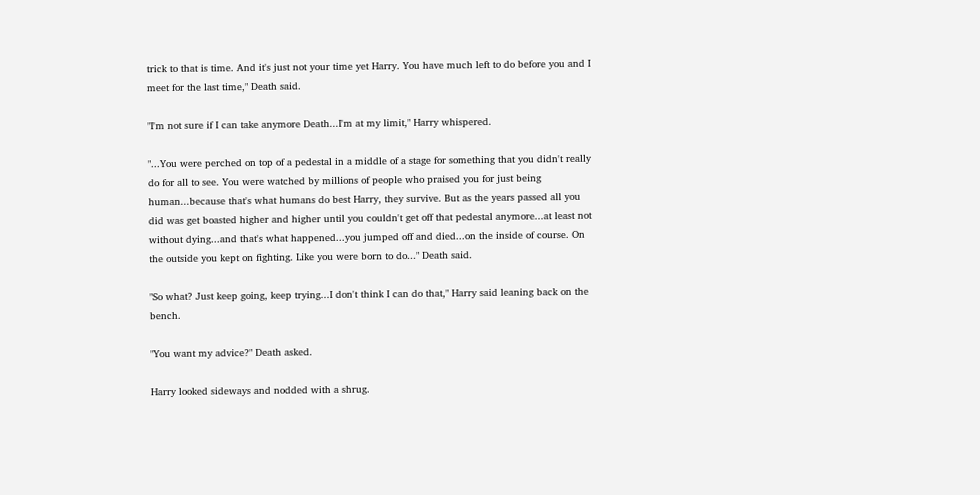trick to that is time. And it's just not your time yet Harry. You have much left to do before you and I meet for the last time," Death said.

"I'm not sure if I can take anymore Death...I'm at my limit," Harry whispered.

"...You were perched on top of a pedestal in a middle of a stage for something that you didn't really do for all to see. You were watched by millions of people who praised you for just being human...because that's what humans do best Harry, they survive. But as the years passed all you did was get boasted higher and higher until you couldn't get off that pedestal anymore...at least not without dying...and that's what happened...you jumped off and died...on the inside of course. On the outside you kept on fighting. Like you were born to do..." Death said.

"So what? Just keep going, keep trying...I don't think I can do that," Harry said leaning back on the bench.

"You want my advice?" Death asked.

Harry looked sideways and nodded with a shrug.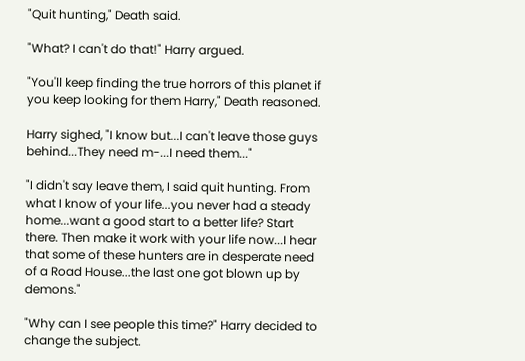"Quit hunting," Death said.

"What? I can't do that!" Harry argued.

"You'll keep finding the true horrors of this planet if you keep looking for them Harry," Death reasoned.

Harry sighed, "I know but...I can't leave those guys behind...They need m-...I need them..."

"I didn't say leave them, I said quit hunting. From what I know of your life...you never had a steady home...want a good start to a better life? Start there. Then make it work with your life now...I hear that some of these hunters are in desperate need of a Road House...the last one got blown up by demons."

"Why can I see people this time?" Harry decided to change the subject.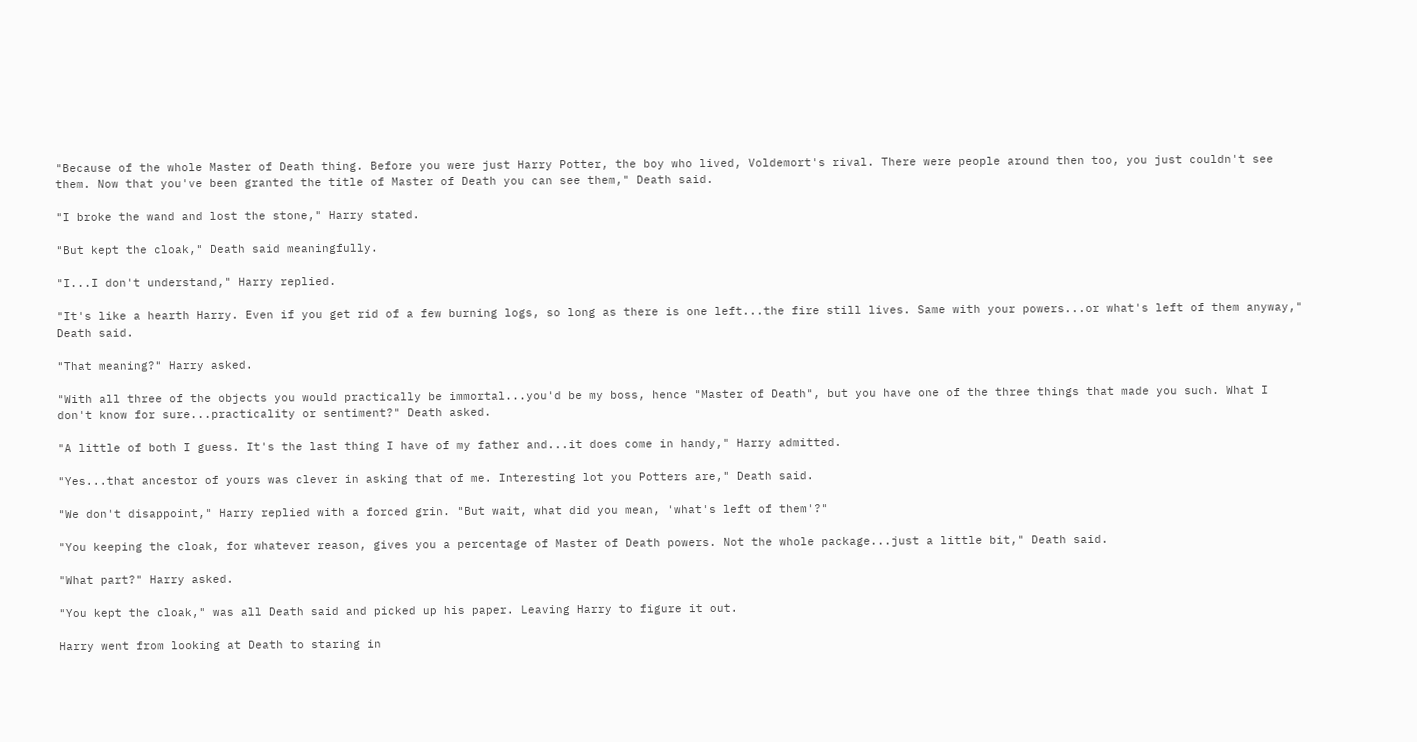"Because of the whole Master of Death thing. Before you were just Harry Potter, the boy who lived, Voldemort's rival. There were people around then too, you just couldn't see them. Now that you've been granted the title of Master of Death you can see them," Death said.

"I broke the wand and lost the stone," Harry stated.

"But kept the cloak," Death said meaningfully.

"I...I don't understand," Harry replied.

"It's like a hearth Harry. Even if you get rid of a few burning logs, so long as there is one left...the fire still lives. Same with your powers...or what's left of them anyway," Death said.

"That meaning?" Harry asked.

"With all three of the objects you would practically be immortal...you'd be my boss, hence "Master of Death", but you have one of the three things that made you such. What I don't know for sure...practicality or sentiment?" Death asked.

"A little of both I guess. It's the last thing I have of my father and...it does come in handy," Harry admitted.

"Yes...that ancestor of yours was clever in asking that of me. Interesting lot you Potters are," Death said.

"We don't disappoint," Harry replied with a forced grin. "But wait, what did you mean, 'what's left of them'?"

"You keeping the cloak, for whatever reason, gives you a percentage of Master of Death powers. Not the whole package...just a little bit," Death said.

"What part?" Harry asked.

"You kept the cloak," was all Death said and picked up his paper. Leaving Harry to figure it out.

Harry went from looking at Death to staring in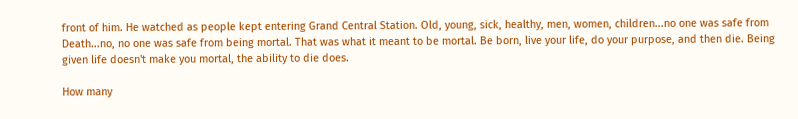front of him. He watched as people kept entering Grand Central Station. Old, young, sick, healthy, men, women, children...no one was safe from Death...no, no one was safe from being mortal. That was what it meant to be mortal. Be born, live your life, do your purpose, and then die. Being given life doesn't make you mortal, the ability to die does.

How many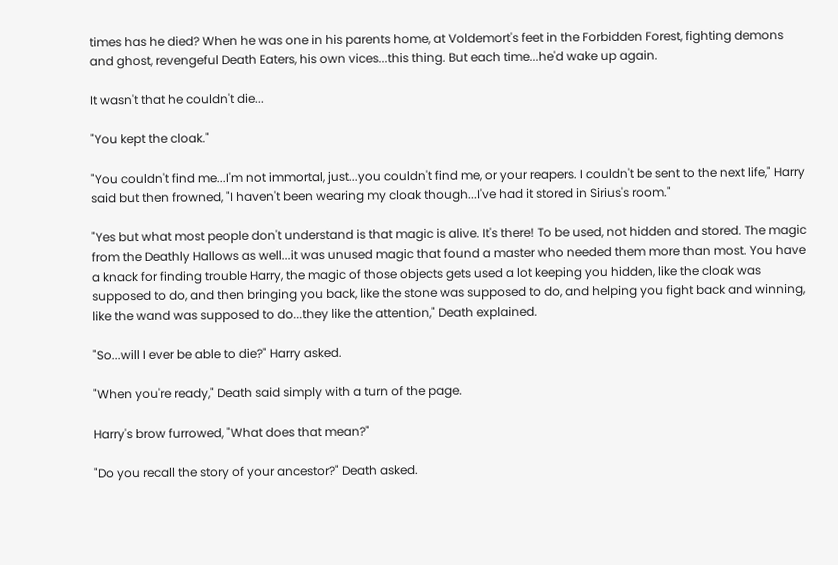times has he died? When he was one in his parents home, at Voldemort's feet in the Forbidden Forest, fighting demons and ghost, revengeful Death Eaters, his own vices...this thing. But each time...he'd wake up again.

It wasn't that he couldn't die...

"You kept the cloak."

"You couldn't find me...I'm not immortal, just...you couldn't find me, or your reapers. I couldn't be sent to the next life," Harry said but then frowned, "I haven't been wearing my cloak though...I've had it stored in Sirius's room."

"Yes but what most people don't understand is that magic is alive. It's there! To be used, not hidden and stored. The magic from the Deathly Hallows as well...it was unused magic that found a master who needed them more than most. You have a knack for finding trouble Harry, the magic of those objects gets used a lot keeping you hidden, like the cloak was supposed to do, and then bringing you back, like the stone was supposed to do, and helping you fight back and winning, like the wand was supposed to do...they like the attention," Death explained.

"So...will I ever be able to die?" Harry asked.

"When you're ready," Death said simply with a turn of the page.

Harry's brow furrowed, "What does that mean?"

"Do you recall the story of your ancestor?" Death asked.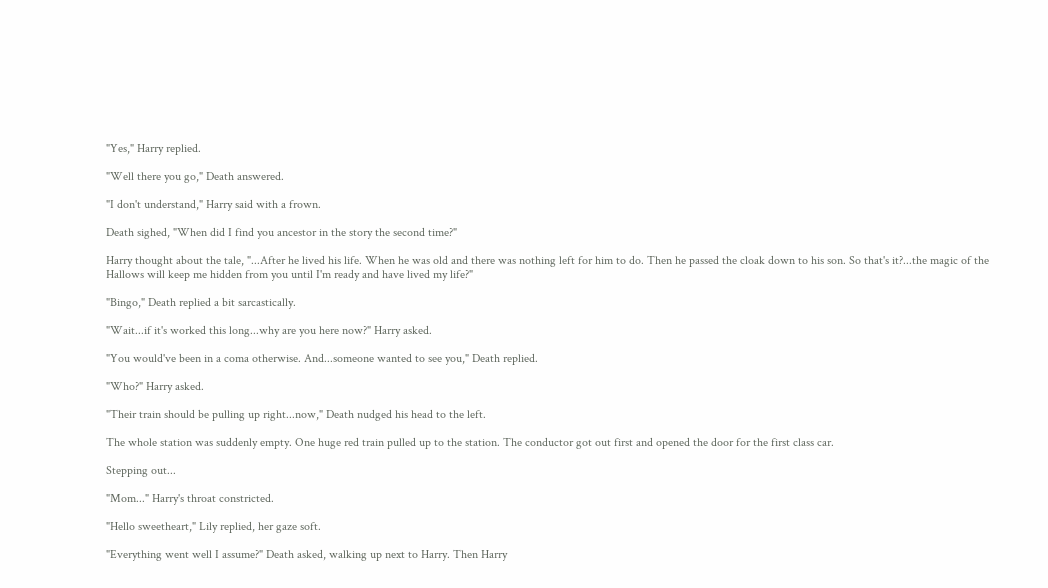"Yes," Harry replied.

"Well there you go," Death answered.

"I don't understand," Harry said with a frown.

Death sighed, "When did I find you ancestor in the story the second time?"

Harry thought about the tale, "...After he lived his life. When he was old and there was nothing left for him to do. Then he passed the cloak down to his son. So that's it?...the magic of the Hallows will keep me hidden from you until I'm ready and have lived my life?"

"Bingo," Death replied a bit sarcastically.

"Wait...if it's worked this long...why are you here now?" Harry asked.

"You would've been in a coma otherwise. And...someone wanted to see you," Death replied.

"Who?" Harry asked.

"Their train should be pulling up right...now," Death nudged his head to the left.

The whole station was suddenly empty. One huge red train pulled up to the station. The conductor got out first and opened the door for the first class car.

Stepping out...

"Mom..." Harry's throat constricted.

"Hello sweetheart," Lily replied, her gaze soft.

"Everything went well I assume?" Death asked, walking up next to Harry. Then Harry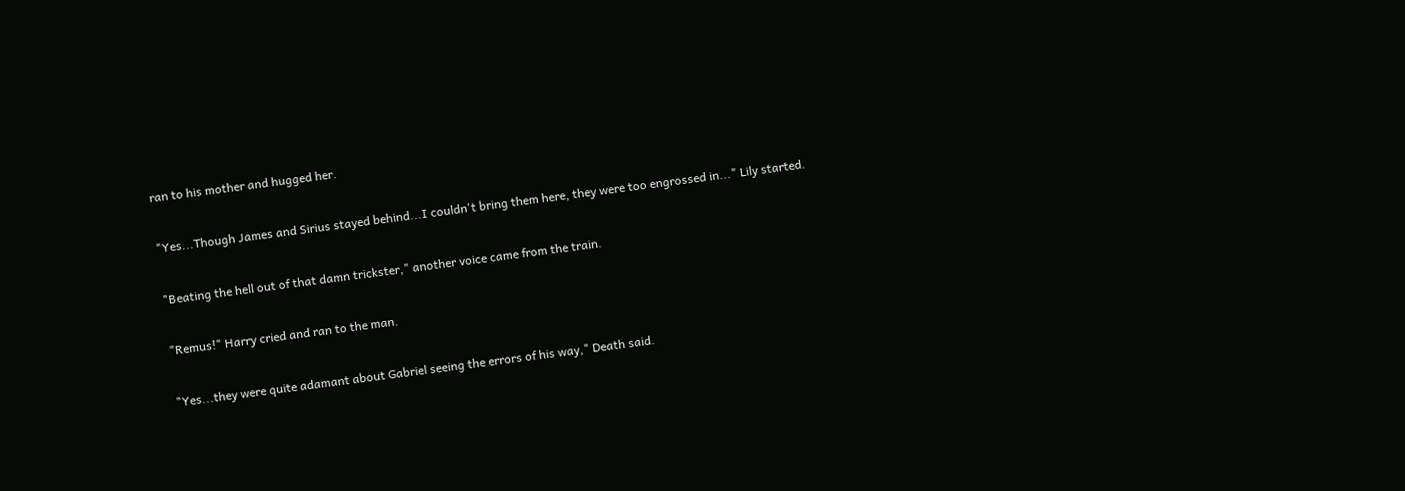ran to his mother and hugged her.

"Yes...Though James and Sirius stayed behind...I couldn't bring them here, they were too engrossed in..." Lily started.

"Beating the hell out of that damn trickster," another voice came from the train.

"Remus!" Harry cried and ran to the man.

"Yes...they were quite adamant about Gabriel seeing the errors of his way," Death said.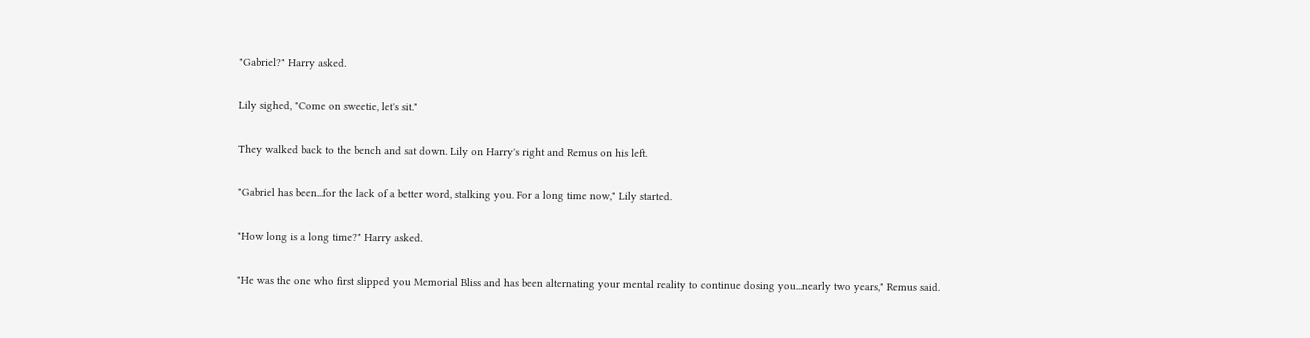"Gabriel?" Harry asked.

Lily sighed, "Come on sweetie, let's sit."

They walked back to the bench and sat down. Lily on Harry's right and Remus on his left.

"Gabriel has been...for the lack of a better word, stalking you. For a long time now," Lily started.

"How long is a long time?" Harry asked.

"He was the one who first slipped you Memorial Bliss and has been alternating your mental reality to continue dosing you...nearly two years," Remus said.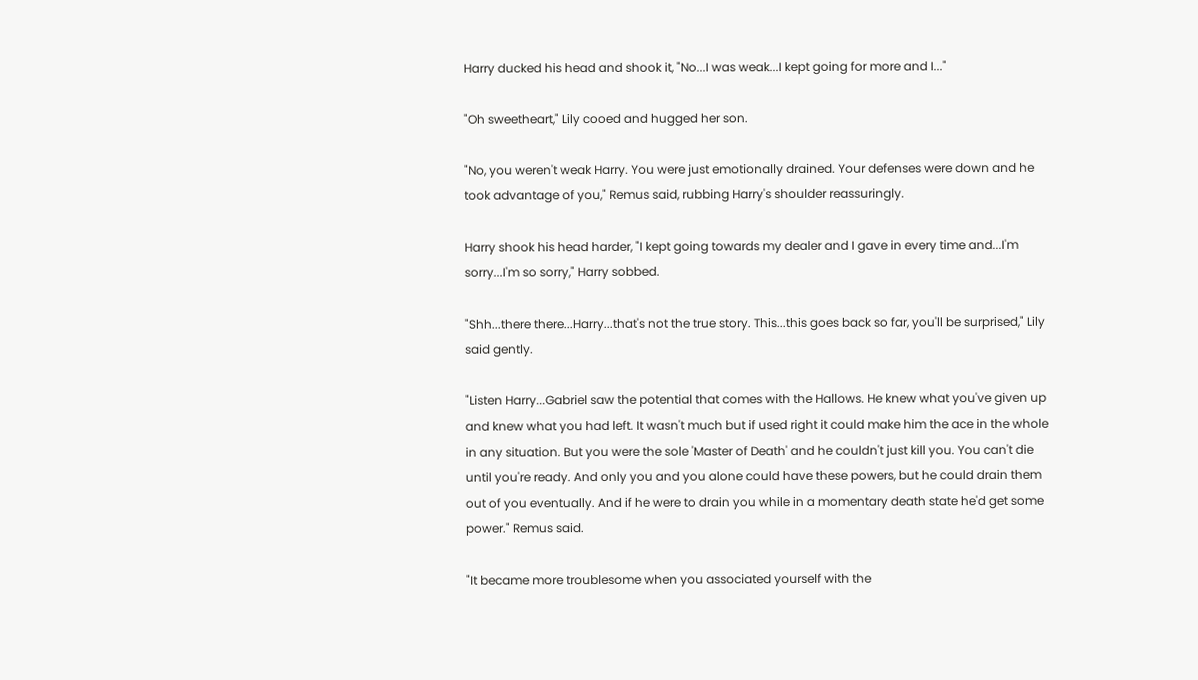Harry ducked his head and shook it, "No...I was weak...I kept going for more and I..."

"Oh sweetheart," Lily cooed and hugged her son.

"No, you weren't weak Harry. You were just emotionally drained. Your defenses were down and he took advantage of you," Remus said, rubbing Harry's shoulder reassuringly.

Harry shook his head harder, "I kept going towards my dealer and I gave in every time and...I'm sorry...I'm so sorry," Harry sobbed.

"Shh...there there...Harry...that's not the true story. This...this goes back so far, you'll be surprised," Lily said gently.

"Listen Harry...Gabriel saw the potential that comes with the Hallows. He knew what you've given up and knew what you had left. It wasn't much but if used right it could make him the ace in the whole in any situation. But you were the sole 'Master of Death' and he couldn't just kill you. You can't die until you're ready. And only you and you alone could have these powers, but he could drain them out of you eventually. And if he were to drain you while in a momentary death state he'd get some power." Remus said.

"It became more troublesome when you associated yourself with the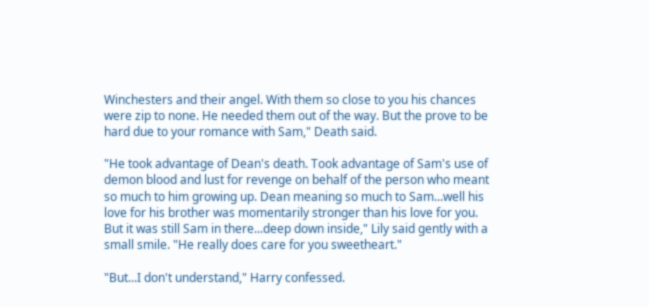Winchesters and their angel. With them so close to you his chances were zip to none. He needed them out of the way. But the prove to be hard due to your romance with Sam," Death said.

"He took advantage of Dean's death. Took advantage of Sam's use of demon blood and lust for revenge on behalf of the person who meant so much to him growing up. Dean meaning so much to Sam...well his love for his brother was momentarily stronger than his love for you. But it was still Sam in there...deep down inside," Lily said gently with a small smile. "He really does care for you sweetheart."

"But...I don't understand," Harry confessed.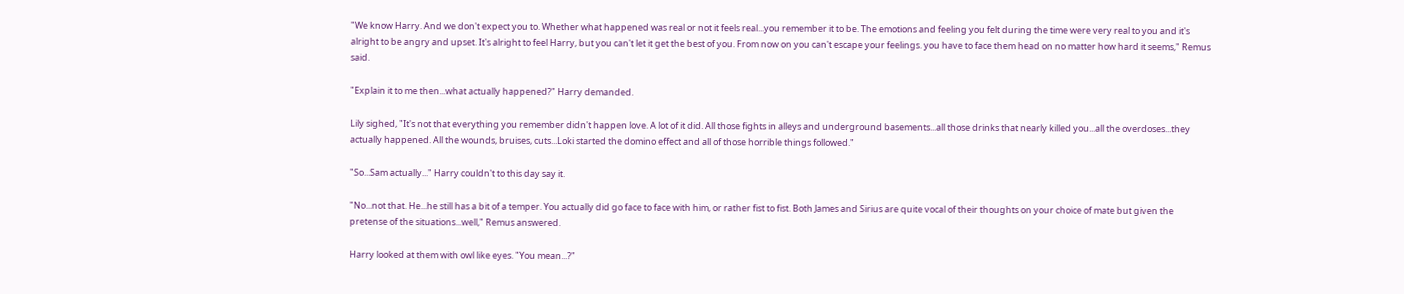"We know Harry. And we don't expect you to. Whether what happened was real or not it feels real...you remember it to be. The emotions and feeling you felt during the time were very real to you and it's alright to be angry and upset. It's alright to feel Harry, but you can't let it get the best of you. From now on you can't escape your feelings. you have to face them head on no matter how hard it seems," Remus said.

"Explain it to me then...what actually happened?" Harry demanded.

Lily sighed, "It's not that everything you remember didn't happen love. A lot of it did. All those fights in alleys and underground basements...all those drinks that nearly killed you...all the overdoses...they actually happened. All the wounds, bruises, cuts...Loki started the domino effect and all of those horrible things followed."

"So...Sam actually..." Harry couldn't to this day say it.

"No...not that. He...he still has a bit of a temper. You actually did go face to face with him, or rather fist to fist. Both James and Sirius are quite vocal of their thoughts on your choice of mate but given the pretense of the situations...well," Remus answered.

Harry looked at them with owl like eyes. "You mean...?"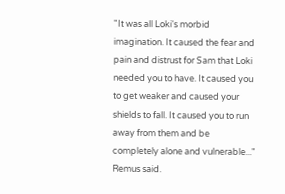"It was all Loki's morbid imagination. It caused the fear and pain and distrust for Sam that Loki needed you to have. It caused you to get weaker and caused your shields to fall. It caused you to run away from them and be completely alone and vulnerable..." Remus said.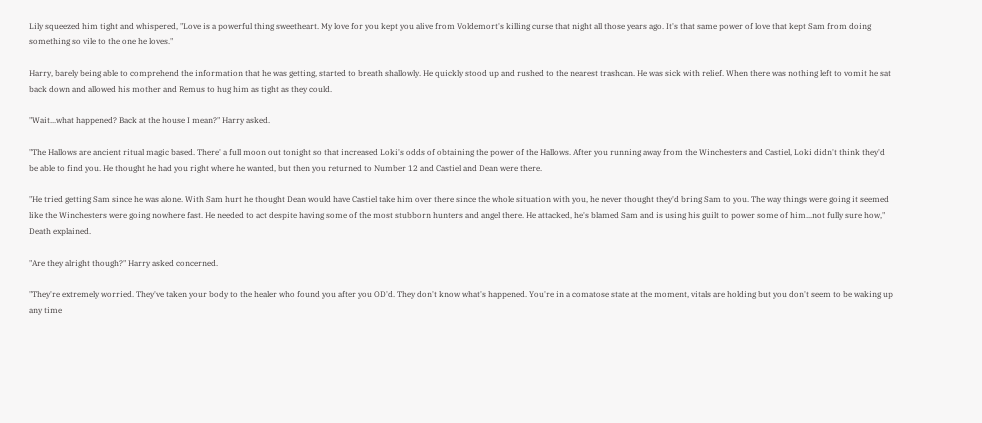Lily squeezed him tight and whispered, "Love is a powerful thing sweetheart. My love for you kept you alive from Voldemort's killing curse that night all those years ago. It's that same power of love that kept Sam from doing something so vile to the one he loves."

Harry, barely being able to comprehend the information that he was getting, started to breath shallowly. He quickly stood up and rushed to the nearest trashcan. He was sick with relief. When there was nothing left to vomit he sat back down and allowed his mother and Remus to hug him as tight as they could.

"Wait...what happened? Back at the house I mean?" Harry asked.

"The Hallows are ancient ritual magic based. There' a full moon out tonight so that increased Loki's odds of obtaining the power of the Hallows. After you running away from the Winchesters and Castiel, Loki didn't think they'd be able to find you. He thought he had you right where he wanted, but then you returned to Number 12 and Castiel and Dean were there.

"He tried getting Sam since he was alone. With Sam hurt he thought Dean would have Castiel take him over there since the whole situation with you, he never thought they'd bring Sam to you. The way things were going it seemed like the Winchesters were going nowhere fast. He needed to act despite having some of the most stubborn hunters and angel there. He attacked, he's blamed Sam and is using his guilt to power some of him...not fully sure how," Death explained.

"Are they alright though?" Harry asked concerned.

"They're extremely worried. They've taken your body to the healer who found you after you OD'd. They don't know what's happened. You're in a comatose state at the moment, vitals are holding but you don't seem to be waking up any time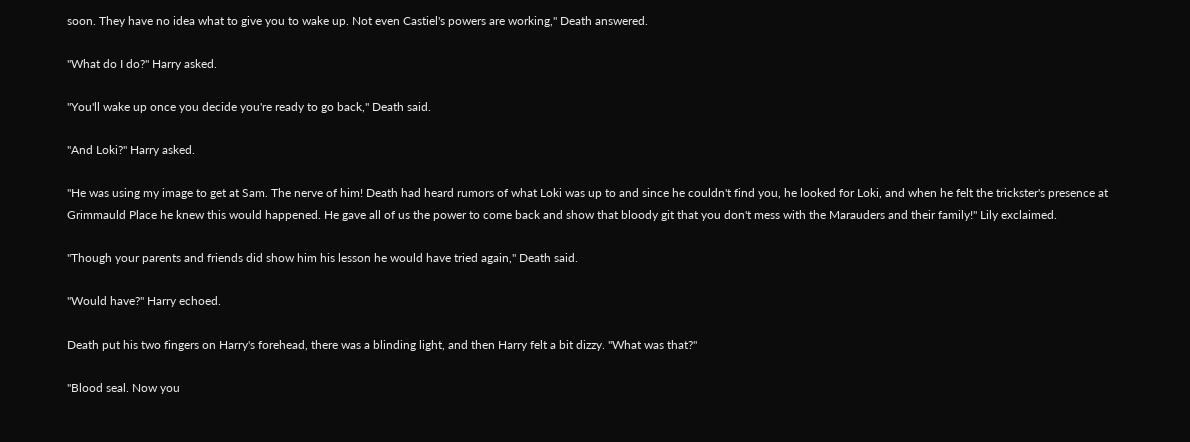soon. They have no idea what to give you to wake up. Not even Castiel's powers are working," Death answered.

"What do I do?" Harry asked.

"You'll wake up once you decide you're ready to go back," Death said.

"And Loki?" Harry asked.

"He was using my image to get at Sam. The nerve of him! Death had heard rumors of what Loki was up to and since he couldn't find you, he looked for Loki, and when he felt the trickster's presence at Grimmauld Place he knew this would happened. He gave all of us the power to come back and show that bloody git that you don't mess with the Marauders and their family!" Lily exclaimed.

"Though your parents and friends did show him his lesson he would have tried again," Death said.

"Would have?" Harry echoed.

Death put his two fingers on Harry's forehead, there was a blinding light, and then Harry felt a bit dizzy. "What was that?"

"Blood seal. Now you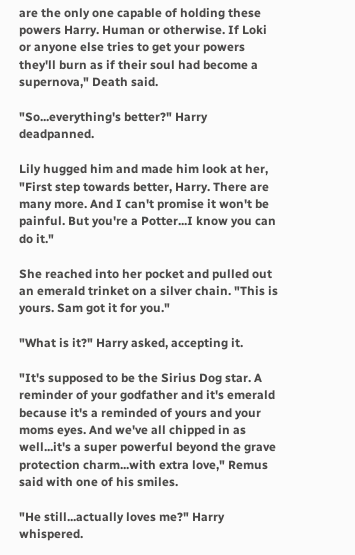are the only one capable of holding these powers Harry. Human or otherwise. If Loki or anyone else tries to get your powers they'll burn as if their soul had become a supernova," Death said.

"So...everything's better?" Harry deadpanned.

Lily hugged him and made him look at her, "First step towards better, Harry. There are many more. And I can't promise it won't be painful. But you're a Potter...I know you can do it."

She reached into her pocket and pulled out an emerald trinket on a silver chain. "This is yours. Sam got it for you."

"What is it?" Harry asked, accepting it.

"It's supposed to be the Sirius Dog star. A reminder of your godfather and it's emerald because it's a reminded of yours and your moms eyes. And we've all chipped in as well...it's a super powerful beyond the grave protection charm...with extra love," Remus said with one of his smiles.

"He still...actually loves me?" Harry whispered.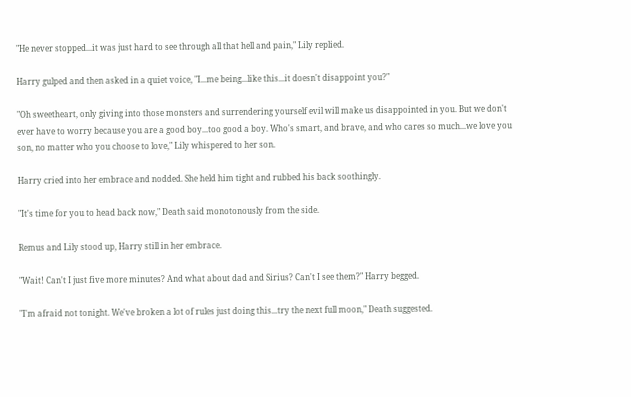"He never stopped...it was just hard to see through all that hell and pain," Lily replied.

Harry gulped and then asked in a quiet voice, "I...me being...like this...it doesn't disappoint you?"

"Oh sweetheart, only giving into those monsters and surrendering yourself evil will make us disappointed in you. But we don't ever have to worry because you are a good boy...too good a boy. Who's smart, and brave, and who cares so much...we love you son, no matter who you choose to love," Lily whispered to her son.

Harry cried into her embrace and nodded. She held him tight and rubbed his back soothingly.

"It's time for you to head back now," Death said monotonously from the side.

Remus and Lily stood up, Harry still in her embrace.

"Wait! Can't I just five more minutes? And what about dad and Sirius? Can't I see them?" Harry begged.

"I'm afraid not tonight. We've broken a lot of rules just doing this...try the next full moon," Death suggested.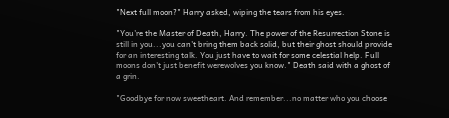"Next full moon?" Harry asked, wiping the tears from his eyes.

"You're the Master of Death, Harry. The power of the Resurrection Stone is still in you...you can't bring them back solid, but their ghost should provide for an interesting talk. You just have to wait for some celestial help. Full moons don't just benefit werewolves you know." Death said with a ghost of a grin.

"Goodbye for now sweetheart. And remember...no matter who you choose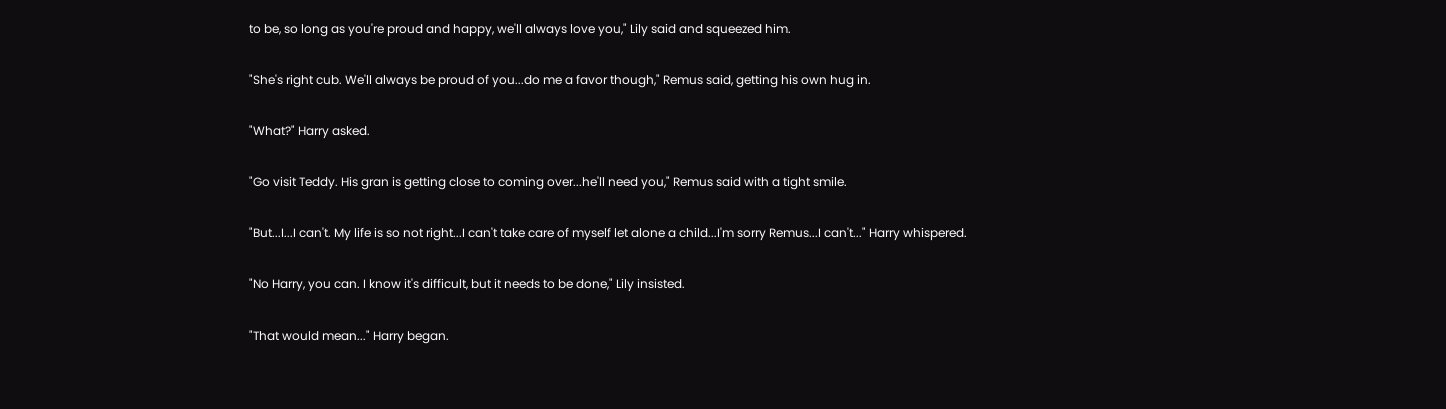to be, so long as you're proud and happy, we'll always love you," Lily said and squeezed him.

"She's right cub. We'll always be proud of you...do me a favor though," Remus said, getting his own hug in.

"What?" Harry asked.

"Go visit Teddy. His gran is getting close to coming over...he'll need you," Remus said with a tight smile.

"But...I...I can't. My life is so not right...I can't take care of myself let alone a child...I'm sorry Remus...I can't..." Harry whispered.

"No Harry, you can. I know it's difficult, but it needs to be done," Lily insisted.

"That would mean..." Harry began.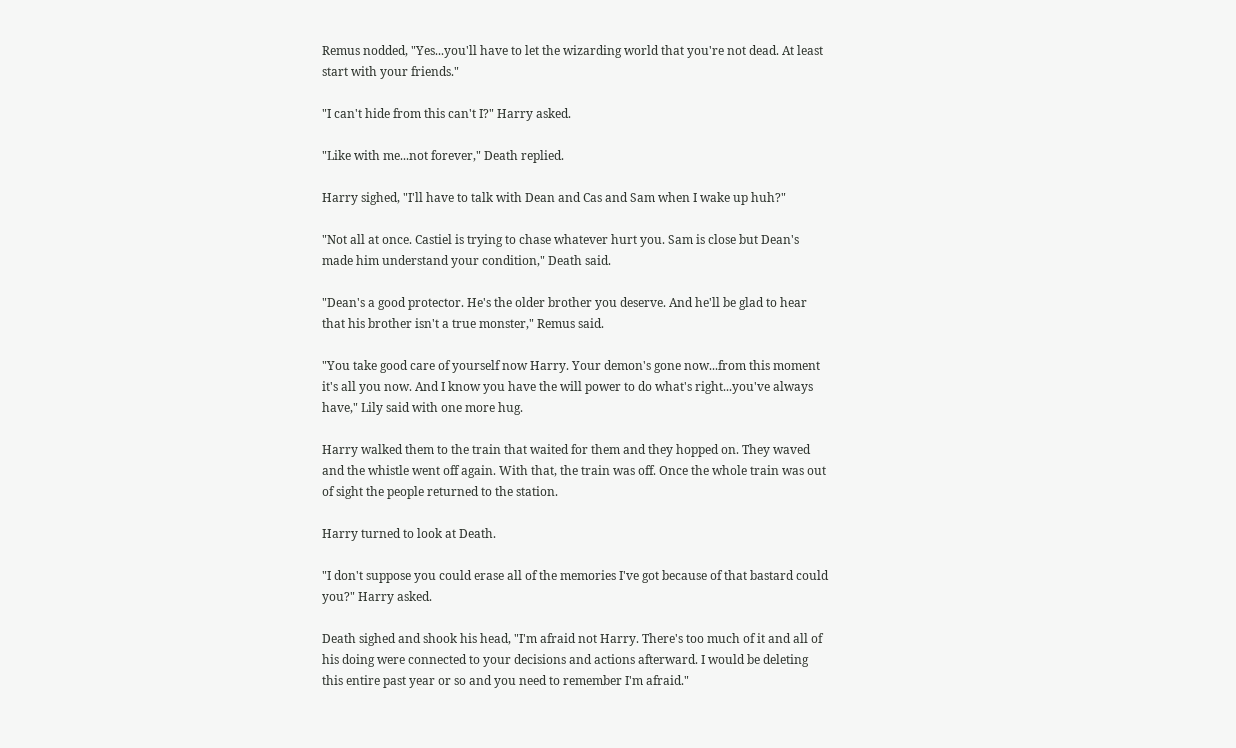Remus nodded, "Yes...you'll have to let the wizarding world that you're not dead. At least start with your friends."

"I can't hide from this can't I?" Harry asked.

"Like with me...not forever," Death replied.

Harry sighed, "I'll have to talk with Dean and Cas and Sam when I wake up huh?"

"Not all at once. Castiel is trying to chase whatever hurt you. Sam is close but Dean's made him understand your condition," Death said.

"Dean's a good protector. He's the older brother you deserve. And he'll be glad to hear that his brother isn't a true monster," Remus said.

"You take good care of yourself now Harry. Your demon's gone now...from this moment it's all you now. And I know you have the will power to do what's right...you've always have," Lily said with one more hug.

Harry walked them to the train that waited for them and they hopped on. They waved and the whistle went off again. With that, the train was off. Once the whole train was out of sight the people returned to the station.

Harry turned to look at Death.

"I don't suppose you could erase all of the memories I've got because of that bastard could you?" Harry asked.

Death sighed and shook his head, "I'm afraid not Harry. There's too much of it and all of his doing were connected to your decisions and actions afterward. I would be deleting this entire past year or so and you need to remember I'm afraid."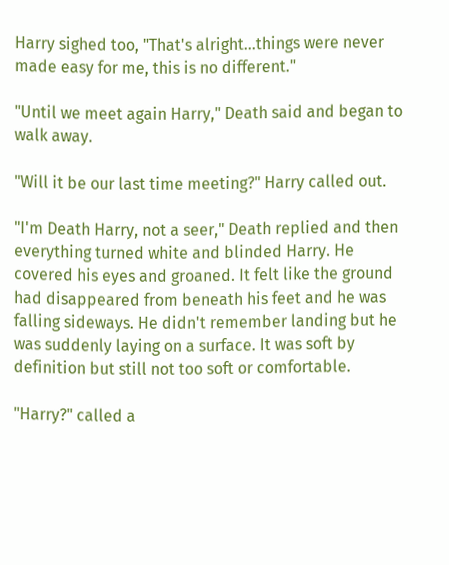Harry sighed too, "That's alright...things were never made easy for me, this is no different."

"Until we meet again Harry," Death said and began to walk away.

"Will it be our last time meeting?" Harry called out.

"I'm Death Harry, not a seer," Death replied and then everything turned white and blinded Harry. He covered his eyes and groaned. It felt like the ground had disappeared from beneath his feet and he was falling sideways. He didn't remember landing but he was suddenly laying on a surface. It was soft by definition but still not too soft or comfortable.

"Harry?" called a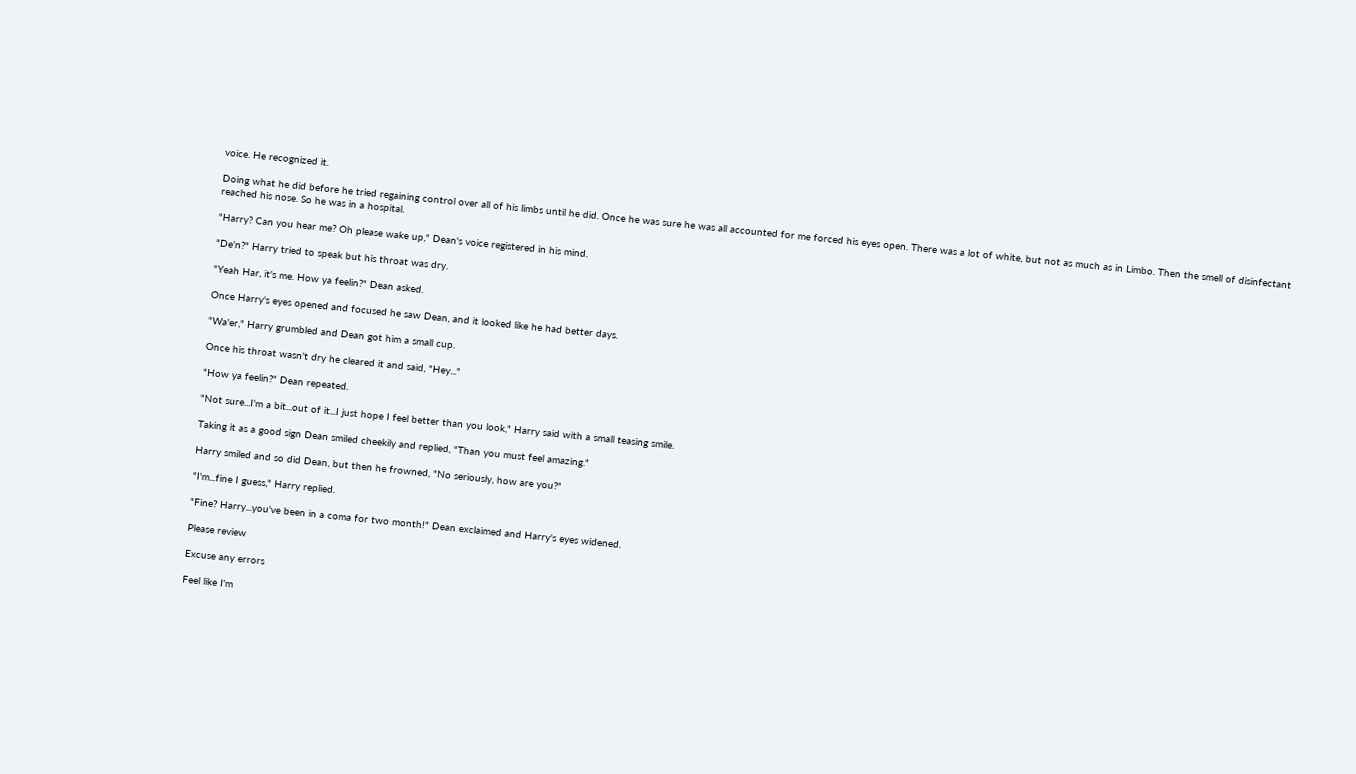voice. He recognized it.

Doing what he did before he tried regaining control over all of his limbs until he did. Once he was sure he was all accounted for me forced his eyes open. There was a lot of white, but not as much as in Limbo. Then the smell of disinfectant reached his nose. So he was in a hospital.

"Harry? Can you hear me? Oh please wake up," Dean's voice registered in his mind.

"De'n?" Harry tried to speak but his throat was dry.

"Yeah Har, it's me. How ya feelin?" Dean asked.

Once Harry's eyes opened and focused he saw Dean, and it looked like he had better days.

"Wa'er," Harry grumbled and Dean got him a small cup.

Once his throat wasn't dry he cleared it and said, "Hey..."

"How ya feelin?" Dean repeated.

"Not sure...I'm a bit...out of it...I just hope I feel better than you look," Harry said with a small teasing smile.

Taking it as a good sign Dean smiled cheekily and replied, "Than you must feel amazing."

Harry smiled and so did Dean, but then he frowned, "No seriously, how are you?"

"I'm...fine I guess," Harry replied.

"Fine? Harry...you've been in a coma for two month!" Dean exclaimed and Harry's eyes widened.

Please review

Excuse any errors

Feel like I'm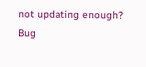not updating enough?
Bug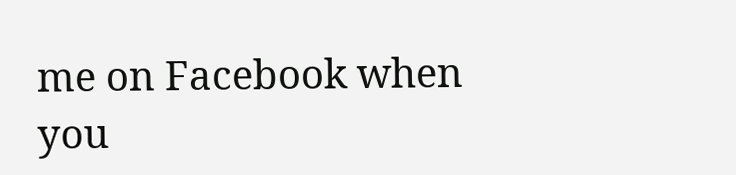me on Facebook when you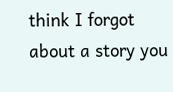think I forgot about a story you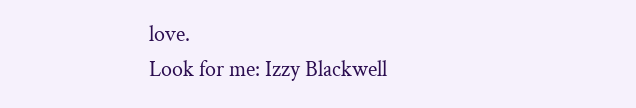love.
Look for me: Izzy Blackwell